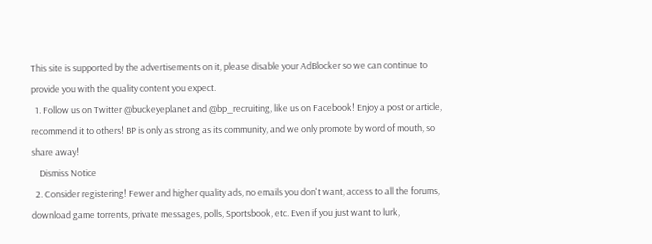This site is supported by the advertisements on it, please disable your AdBlocker so we can continue to provide you with the quality content you expect.
  1. Follow us on Twitter @buckeyeplanet and @bp_recruiting, like us on Facebook! Enjoy a post or article, recommend it to others! BP is only as strong as its community, and we only promote by word of mouth, so share away!
    Dismiss Notice
  2. Consider registering! Fewer and higher quality ads, no emails you don't want, access to all the forums, download game torrents, private messages, polls, Sportsbook, etc. Even if you just want to lurk,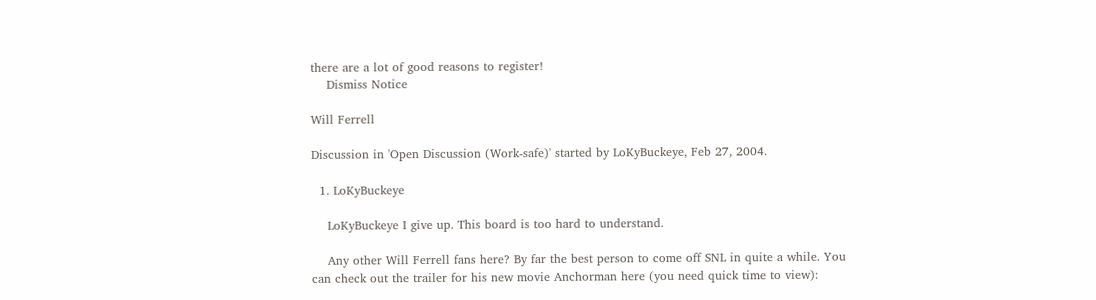there are a lot of good reasons to register!
    Dismiss Notice

Will Ferrell

Discussion in 'Open Discussion (Work-safe)' started by LoKyBuckeye, Feb 27, 2004.

  1. LoKyBuckeye

    LoKyBuckeye I give up. This board is too hard to understand.

    Any other Will Ferrell fans here? By far the best person to come off SNL in quite a while. You can check out the trailer for his new movie Anchorman here (you need quick time to view):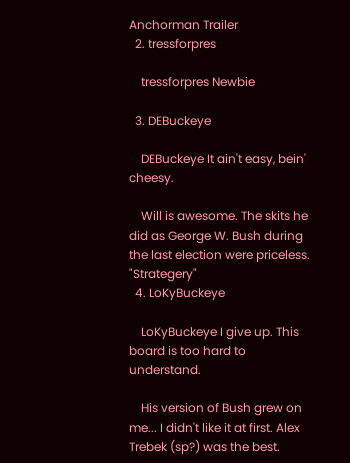Anchorman Trailer
  2. tressforpres

    tressforpres Newbie

  3. DEBuckeye

    DEBuckeye It ain't easy, bein' cheesy.

    Will is awesome. The skits he did as George W. Bush during the last election were priceless. "Strategery"
  4. LoKyBuckeye

    LoKyBuckeye I give up. This board is too hard to understand.

    His version of Bush grew on me... I didn't like it at first. Alex Trebek (sp?) was the best.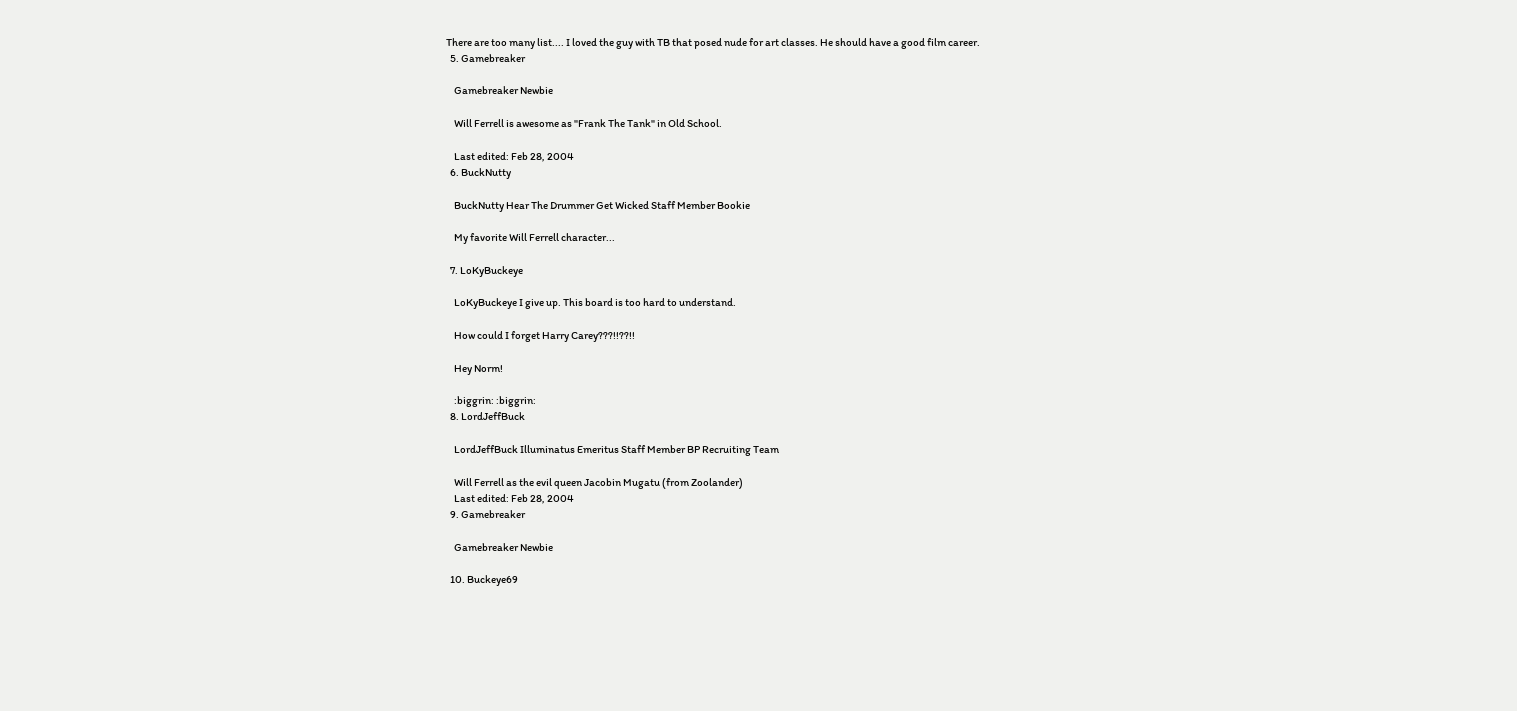There are too many list.... I loved the guy with TB that posed nude for art classes. He should have a good film career.
  5. Gamebreaker

    Gamebreaker Newbie

    Will Ferrell is awesome as "Frank The Tank" in Old School.

    Last edited: Feb 28, 2004
  6. BuckNutty

    BuckNutty Hear The Drummer Get Wicked Staff Member Bookie

    My favorite Will Ferrell character...

  7. LoKyBuckeye

    LoKyBuckeye I give up. This board is too hard to understand.

    How could I forget Harry Carey???!!??!!

    Hey Norm!

    :biggrin: :biggrin:
  8. LordJeffBuck

    LordJeffBuck Illuminatus Emeritus Staff Member BP Recruiting Team

    Will Ferrell as the evil queen Jacobin Mugatu (from Zoolander)
    Last edited: Feb 28, 2004
  9. Gamebreaker

    Gamebreaker Newbie

  10. Buckeye69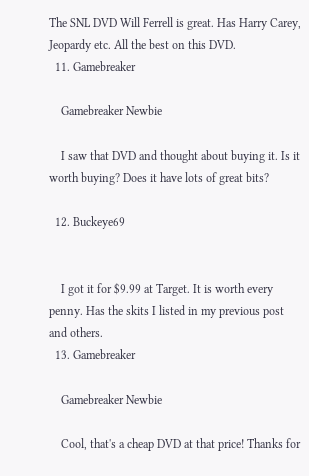The SNL DVD Will Ferrell is great. Has Harry Carey, Jeopardy etc. All the best on this DVD.
  11. Gamebreaker

    Gamebreaker Newbie

    I saw that DVD and thought about buying it. Is it worth buying? Does it have lots of great bits?

  12. Buckeye69


    I got it for $9.99 at Target. It is worth every penny. Has the skits I listed in my previous post and others.
  13. Gamebreaker

    Gamebreaker Newbie

    Cool, that's a cheap DVD at that price! Thanks for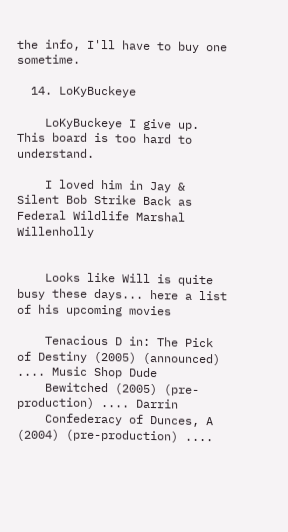the info, I'll have to buy one sometime.

  14. LoKyBuckeye

    LoKyBuckeye I give up. This board is too hard to understand.

    I loved him in Jay & Silent Bob Strike Back as Federal Wildlife Marshal Willenholly


    Looks like Will is quite busy these days... here a list of his upcoming movies

    Tenacious D in: The Pick of Destiny (2005) (announced) .... Music Shop Dude
    Bewitched (2005) (pre-production) .... Darrin
    Confederacy of Dunces, A (2004) (pre-production) ....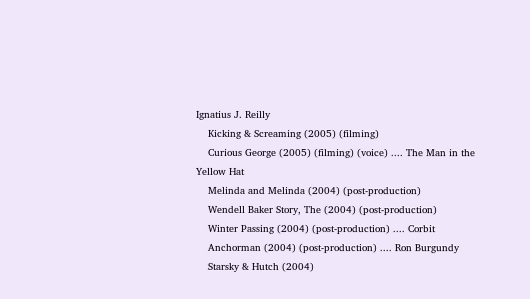Ignatius J. Reilly
    Kicking & Screaming (2005) (filming)
    Curious George (2005) (filming) (voice) .... The Man in the Yellow Hat
    Melinda and Melinda (2004) (post-production)
    Wendell Baker Story, The (2004) (post-production)
    Winter Passing (2004) (post-production) .... Corbit
    Anchorman (2004) (post-production) .... Ron Burgundy
    Starsky & Hutch (2004)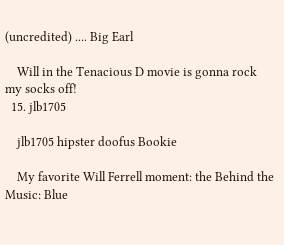(uncredited) .... Big Earl

    Will in the Tenacious D movie is gonna rock my socks off!
  15. jlb1705

    jlb1705 hipster doofus Bookie

    My favorite Will Ferrell moment: the Behind the Music: Blue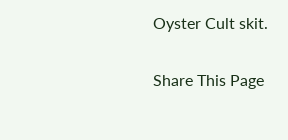Oyster Cult skit.

Share This Page